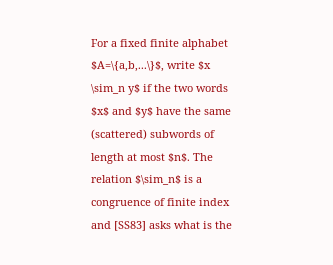For a fixed finite alphabet $A=\{a,b,...\}$, write $x \sim_n y$ if the two words $x$ and $y$ have the same (scattered) subwords of length at most $n$. The relation $\sim_n$ is a congruence of finite index and [SS83] asks what is the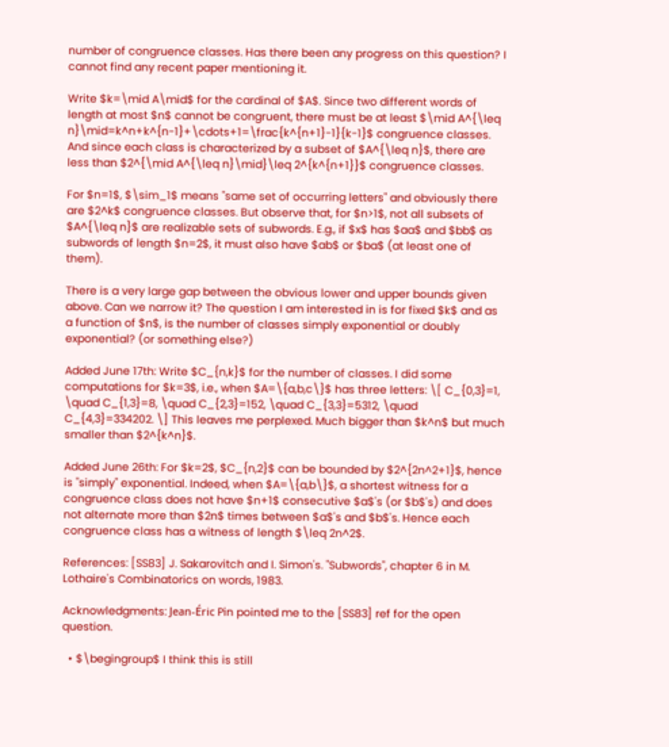number of congruence classes. Has there been any progress on this question? I cannot find any recent paper mentioning it.

Write $k=\mid A\mid$ for the cardinal of $A$. Since two different words of length at most $n$ cannot be congruent, there must be at least $\mid A^{\leq n}\mid=k^n+k^{n-1}+\cdots+1=\frac{k^{n+1}-1}{k-1}$ congruence classes. And since each class is characterized by a subset of $A^{\leq n}$, there are less than $2^{\mid A^{\leq n}\mid}\leq 2^{k^{n+1}}$ congruence classes.

For $n=1$, $\sim_1$ means "same set of occurring letters" and obviously there are $2^k$ congruence classes. But observe that, for $n>1$, not all subsets of $A^{\leq n}$ are realizable sets of subwords. E.g., if $x$ has $aa$ and $bb$ as subwords of length $n=2$, it must also have $ab$ or $ba$ (at least one of them).

There is a very large gap between the obvious lower and upper bounds given above. Can we narrow it? The question I am interested in is for fixed $k$ and as a function of $n$, is the number of classes simply exponential or doubly exponential? (or something else?)

Added June 17th: Write $C_{n,k}$ for the number of classes. I did some computations for $k=3$, i.e., when $A=\{a,b,c\}$ has three letters: \[ C_{0,3}=1, \quad C_{1,3}=8, \quad C_{2,3}=152, \quad C_{3,3}=5312, \quad C_{4,3}=334202. \] This leaves me perplexed. Much bigger than $k^n$ but much smaller than $2^{k^n}$.

Added June 26th: For $k=2$, $C_{n,2}$ can be bounded by $2^{2n^2+1}$, hence is "simply" exponential. Indeed, when $A=\{a,b\}$, a shortest witness for a congruence class does not have $n+1$ consecutive $a$'s (or $b$'s) and does not alternate more than $2n$ times between $a$'s and $b$'s. Hence each congruence class has a witness of length $\leq 2n^2$.

References: [SS83] J. Sakarovitch and I. Simon's. "Subwords", chapter 6 in M. Lothaire's Combinatorics on words, 1983.

Acknowledgments: Jean-Éric Pin pointed me to the [SS83] ref for the open question.

  • $\begingroup$ I think this is still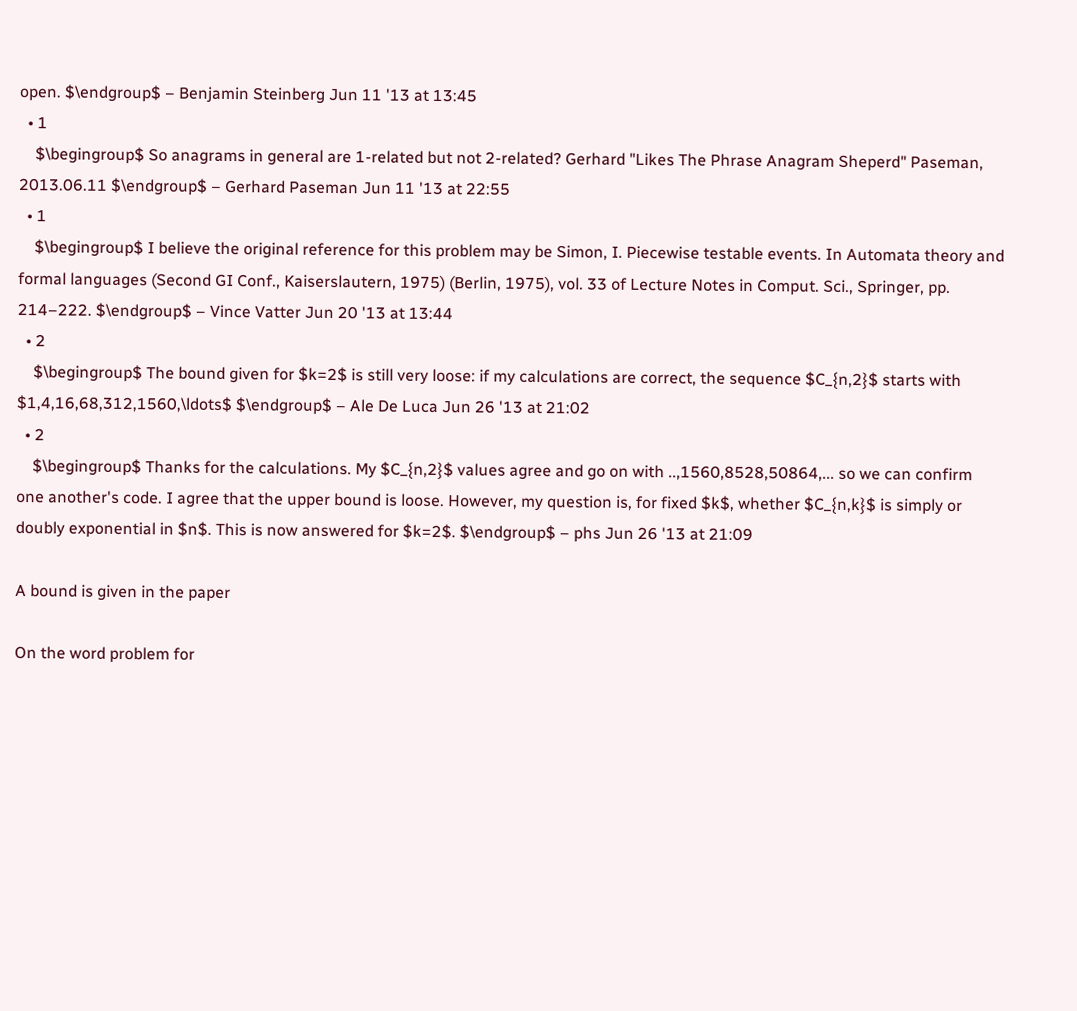open. $\endgroup$ – Benjamin Steinberg Jun 11 '13 at 13:45
  • 1
    $\begingroup$ So anagrams in general are 1-related but not 2-related? Gerhard "Likes The Phrase Anagram Sheperd" Paseman, 2013.06.11 $\endgroup$ – Gerhard Paseman Jun 11 '13 at 22:55
  • 1
    $\begingroup$ I believe the original reference for this problem may be Simon, I. Piecewise testable events. In Automata theory and formal languages (Second GI Conf., Kaiserslautern, 1975) (Berlin, 1975), vol. 33 of Lecture Notes in Comput. Sci., Springer, pp. 214–222. $\endgroup$ – Vince Vatter Jun 20 '13 at 13:44
  • 2
    $\begingroup$ The bound given for $k=2$ is still very loose: if my calculations are correct, the sequence $C_{n,2}$ starts with $1,4,16,68,312,1560,\ldots$ $\endgroup$ – Ale De Luca Jun 26 '13 at 21:02
  • 2
    $\begingroup$ Thanks for the calculations. My $C_{n,2}$ values agree and go on with ..,1560,8528,50864,... so we can confirm one another's code. I agree that the upper bound is loose. However, my question is, for fixed $k$, whether $C_{n,k}$ is simply or doubly exponential in $n$. This is now answered for $k=2$. $\endgroup$ – phs Jun 26 '13 at 21:09

A bound is given in the paper

On the word problem for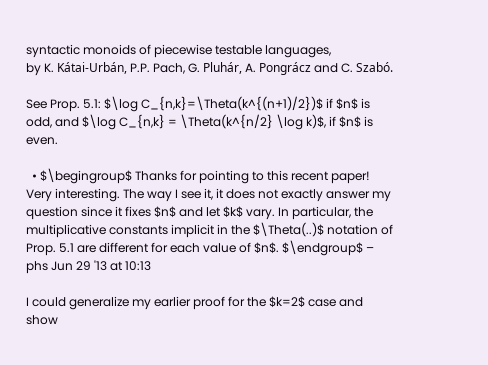syntactic monoids of piecewise testable languages,
by K. Kátai-Urbán, P.P. Pach, G. Pluhár, A. Pongrácz and C. Szabó.

See Prop. 5.1: $\log C_{n,k}=\Theta(k^{(n+1)/2})$ if $n$ is odd, and $\log C_{n,k} = \Theta(k^{n/2} \log k)$, if $n$ is even.

  • $\begingroup$ Thanks for pointing to this recent paper! Very interesting. The way I see it, it does not exactly answer my question since it fixes $n$ and let $k$ vary. In particular, the multiplicative constants implicit in the $\Theta(..)$ notation of Prop. 5.1 are different for each value of $n$. $\endgroup$ – phs Jun 29 '13 at 10:13

I could generalize my earlier proof for the $k=2$ case and show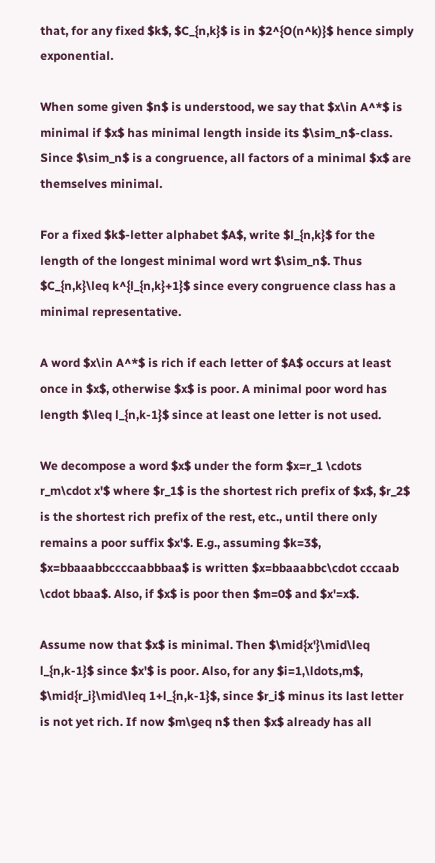that, for any fixed $k$, $C_{n,k}$ is in $2^{O(n^k)}$ hence simply exponential.

When some given $n$ is understood, we say that $x\in A^*$ is minimal if $x$ has minimal length inside its $\sim_n$-class. Since $\sim_n$ is a congruence, all factors of a minimal $x$ are themselves minimal.

For a fixed $k$-letter alphabet $A$, write $l_{n,k}$ for the length of the longest minimal word wrt $\sim_n$. Thus $C_{n,k}\leq k^{l_{n,k}+1}$ since every congruence class has a minimal representative.

A word $x\in A^*$ is rich if each letter of $A$ occurs at least once in $x$, otherwise $x$ is poor. A minimal poor word has length $\leq l_{n,k-1}$ since at least one letter is not used.

We decompose a word $x$ under the form $x=r_1 \cdots r_m\cdot x'$ where $r_1$ is the shortest rich prefix of $x$, $r_2$ is the shortest rich prefix of the rest, etc., until there only remains a poor suffix $x'$. E.g., assuming $k=3$, $x=bbaaabbccccaabbbaa$ is written $x=bbaaabbc\cdot cccaab \cdot bbaa$. Also, if $x$ is poor then $m=0$ and $x'=x$.

Assume now that $x$ is minimal. Then $\mid{x'}\mid\leq l_{n,k-1}$ since $x'$ is poor. Also, for any $i=1,\ldots,m$, $\mid{r_i}\mid\leq 1+l_{n,k-1}$, since $r_i$ minus its last letter is not yet rich. If now $m\geq n$ then $x$ already has all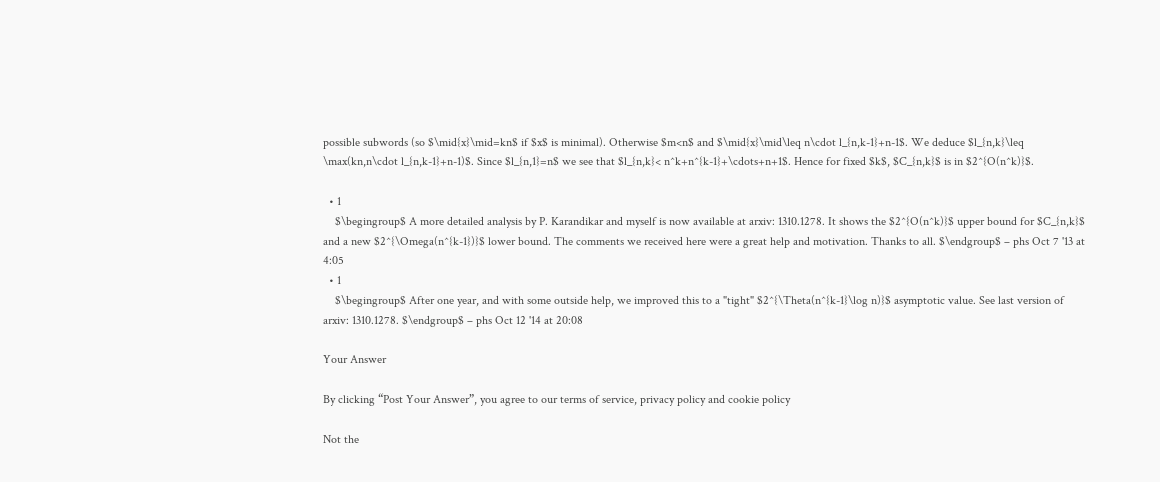possible subwords (so $\mid{x}\mid=kn$ if $x$ is minimal). Otherwise $m<n$ and $\mid{x}\mid\leq n\cdot l_{n,k-1}+n-1$. We deduce $l_{n,k}\leq \max(kn,n\cdot l_{n,k-1}+n-1)$. Since $l_{n,1}=n$ we see that $l_{n,k}< n^k+n^{k-1}+\cdots+n+1$. Hence for fixed $k$, $C_{n,k}$ is in $2^{O(n^k)}$.

  • 1
    $\begingroup$ A more detailed analysis by P. Karandikar and myself is now available at arxiv: 1310.1278. It shows the $2^{O(n^k)}$ upper bound for $C_{n,k}$ and a new $2^{\Omega(n^{k-1})}$ lower bound. The comments we received here were a great help and motivation. Thanks to all. $\endgroup$ – phs Oct 7 '13 at 4:05
  • 1
    $\begingroup$ After one year, and with some outside help, we improved this to a "tight" $2^{\Theta(n^{k-1}\log n)}$ asymptotic value. See last version of arxiv: 1310.1278. $\endgroup$ – phs Oct 12 '14 at 20:08

Your Answer

By clicking “Post Your Answer”, you agree to our terms of service, privacy policy and cookie policy

Not the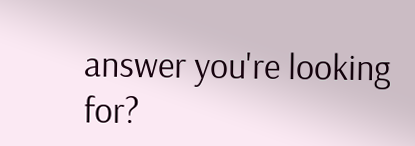answer you're looking for?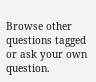Browse other questions tagged or ask your own question.